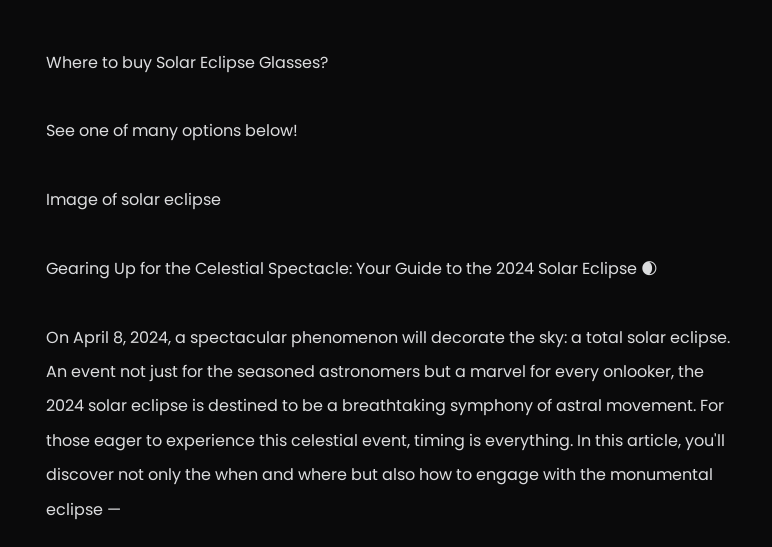Where to buy Solar Eclipse Glasses?

See one of many options below!

Image of solar eclipse

Gearing Up for the Celestial Spectacle: Your Guide to the 2024 Solar Eclipse 🌒

On April 8, 2024, a spectacular phenomenon will decorate the sky: a total solar eclipse. An event not just for the seasoned astronomers but a marvel for every onlooker, the 2024 solar eclipse is destined to be a breathtaking symphony of astral movement. For those eager to experience this celestial event, timing is everything. In this article, you'll discover not only the when and where but also how to engage with the monumental eclipse —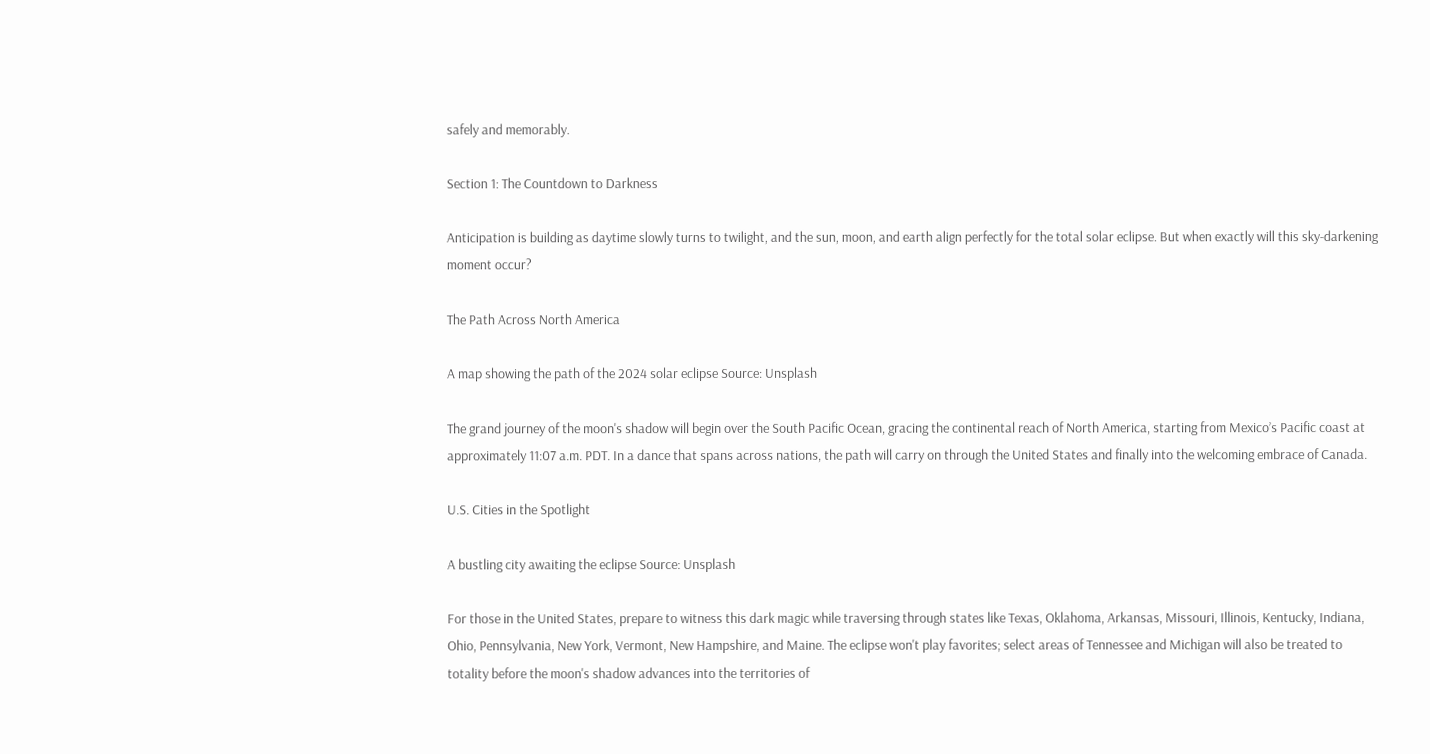safely and memorably.

Section 1: The Countdown to Darkness

Anticipation is building as daytime slowly turns to twilight, and the sun, moon, and earth align perfectly for the total solar eclipse. But when exactly will this sky-darkening moment occur?

The Path Across North America

A map showing the path of the 2024 solar eclipse Source: Unsplash

The grand journey of the moon's shadow will begin over the South Pacific Ocean, gracing the continental reach of North America, starting from Mexico’s Pacific coast at approximately 11:07 a.m. PDT. In a dance that spans across nations, the path will carry on through the United States and finally into the welcoming embrace of Canada.

U.S. Cities in the Spotlight

A bustling city awaiting the eclipse Source: Unsplash

For those in the United States, prepare to witness this dark magic while traversing through states like Texas, Oklahoma, Arkansas, Missouri, Illinois, Kentucky, Indiana, Ohio, Pennsylvania, New York, Vermont, New Hampshire, and Maine. The eclipse won't play favorites; select areas of Tennessee and Michigan will also be treated to totality before the moon's shadow advances into the territories of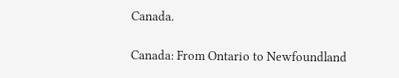Canada.

Canada: From Ontario to Newfoundland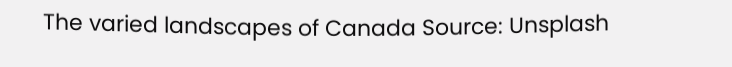The varied landscapes of Canada Source: Unsplash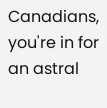Canadians, you're in for an astral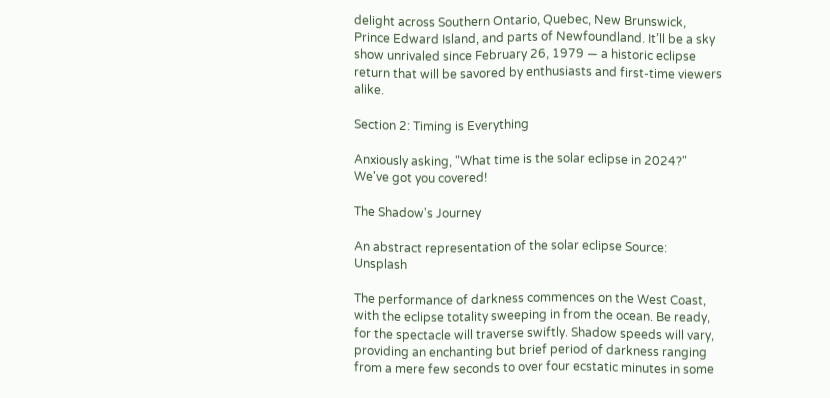delight across Southern Ontario, Quebec, New Brunswick, Prince Edward Island, and parts of Newfoundland. It’ll be a sky show unrivaled since February 26, 1979 — a historic eclipse return that will be savored by enthusiasts and first-time viewers alike.

Section 2: Timing is Everything

Anxiously asking, "What time is the solar eclipse in 2024?" We've got you covered!

The Shadow's Journey

An abstract representation of the solar eclipse Source: Unsplash

The performance of darkness commences on the West Coast, with the eclipse totality sweeping in from the ocean. Be ready, for the spectacle will traverse swiftly. Shadow speeds will vary, providing an enchanting but brief period of darkness ranging from a mere few seconds to over four ecstatic minutes in some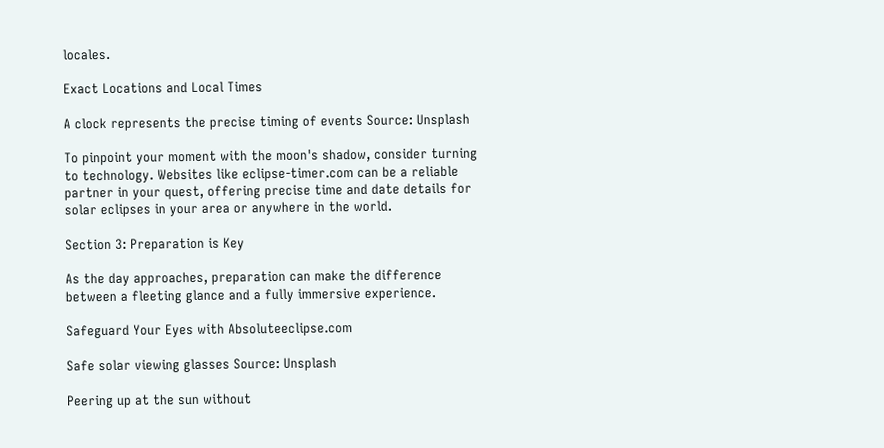locales.

Exact Locations and Local Times

A clock represents the precise timing of events Source: Unsplash

To pinpoint your moment with the moon's shadow, consider turning to technology. Websites like eclipse-timer.com can be a reliable partner in your quest, offering precise time and date details for solar eclipses in your area or anywhere in the world.

Section 3: Preparation is Key

As the day approaches, preparation can make the difference between a fleeting glance and a fully immersive experience.

Safeguard Your Eyes with Absoluteeclipse.com

Safe solar viewing glasses Source: Unsplash

Peering up at the sun without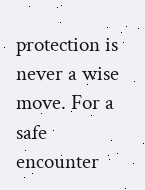protection is never a wise move. For a safe encounter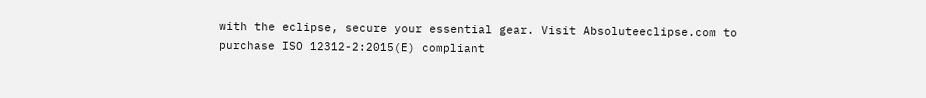with the eclipse, secure your essential gear. Visit Absoluteeclipse.com to purchase ISO 12312-2:2015(E) compliant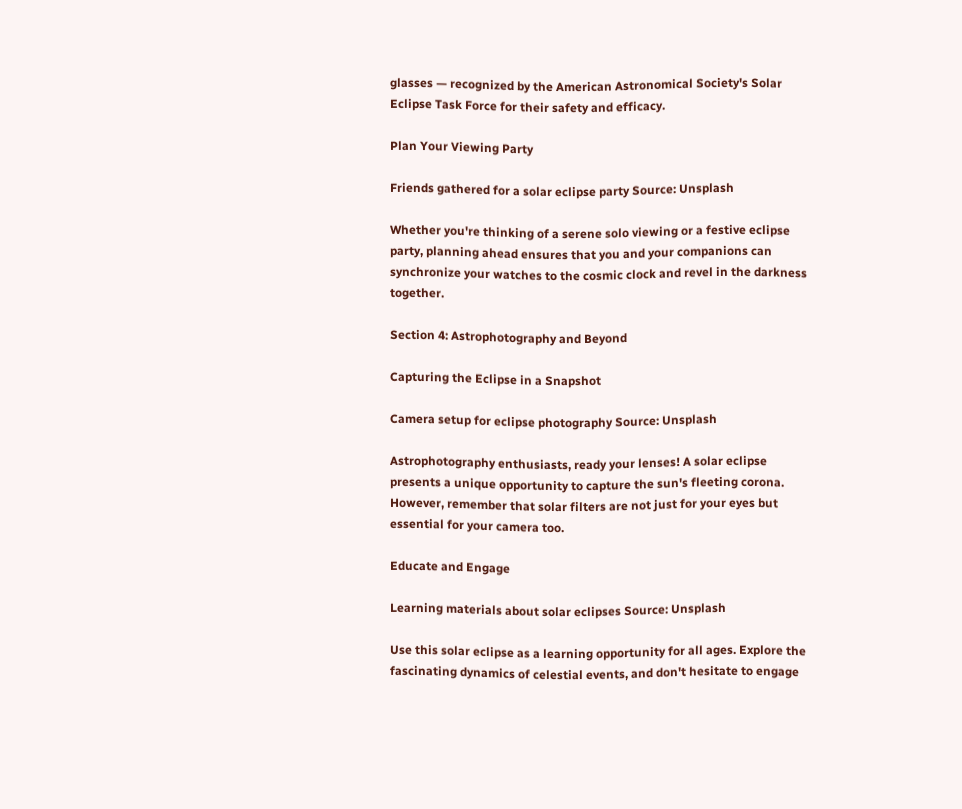glasses — recognized by the American Astronomical Society's Solar Eclipse Task Force for their safety and efficacy.

Plan Your Viewing Party

Friends gathered for a solar eclipse party Source: Unsplash

Whether you're thinking of a serene solo viewing or a festive eclipse party, planning ahead ensures that you and your companions can synchronize your watches to the cosmic clock and revel in the darkness together.

Section 4: Astrophotography and Beyond

Capturing the Eclipse in a Snapshot

Camera setup for eclipse photography Source: Unsplash

Astrophotography enthusiasts, ready your lenses! A solar eclipse presents a unique opportunity to capture the sun's fleeting corona. However, remember that solar filters are not just for your eyes but essential for your camera too.

Educate and Engage

Learning materials about solar eclipses Source: Unsplash

Use this solar eclipse as a learning opportunity for all ages. Explore the fascinating dynamics of celestial events, and don't hesitate to engage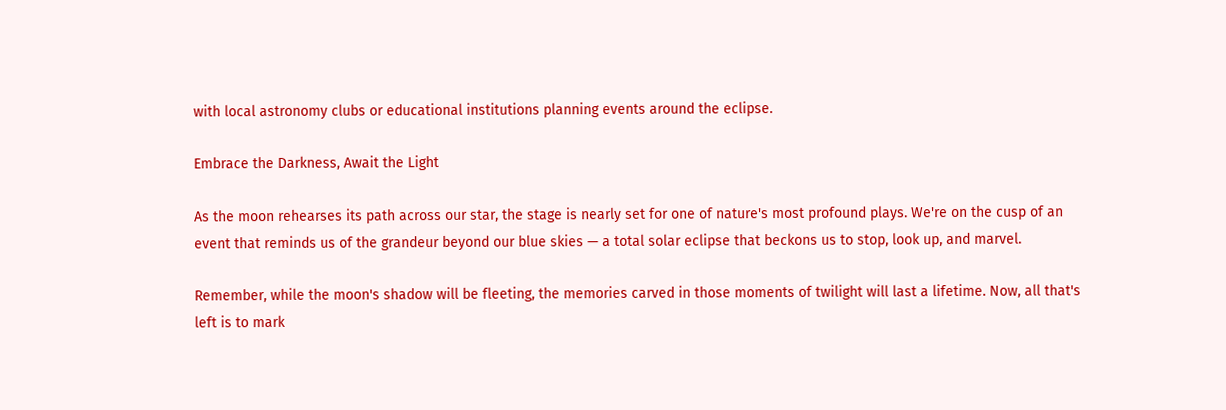with local astronomy clubs or educational institutions planning events around the eclipse.

Embrace the Darkness, Await the Light

As the moon rehearses its path across our star, the stage is nearly set for one of nature's most profound plays. We're on the cusp of an event that reminds us of the grandeur beyond our blue skies — a total solar eclipse that beckons us to stop, look up, and marvel.

Remember, while the moon's shadow will be fleeting, the memories carved in those moments of twilight will last a lifetime. Now, all that's left is to mark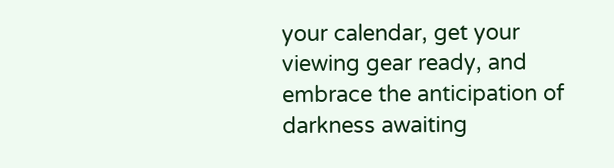your calendar, get your viewing gear ready, and embrace the anticipation of darkness awaiting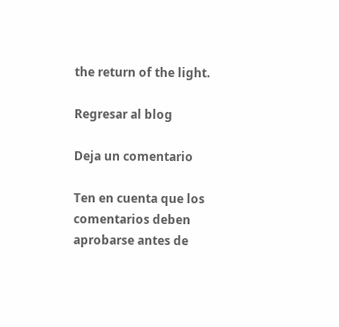the return of the light.

Regresar al blog

Deja un comentario

Ten en cuenta que los comentarios deben aprobarse antes de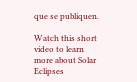que se publiquen.

Watch this short video to learn more about Solar Eclipses